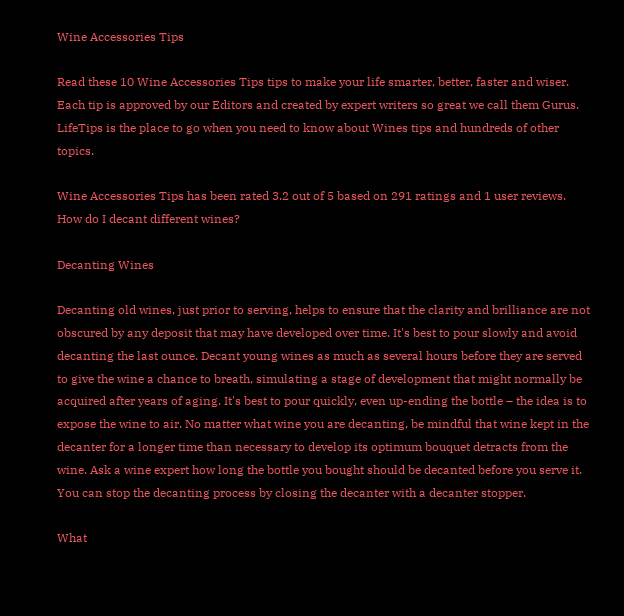Wine Accessories Tips

Read these 10 Wine Accessories Tips tips to make your life smarter, better, faster and wiser. Each tip is approved by our Editors and created by expert writers so great we call them Gurus. LifeTips is the place to go when you need to know about Wines tips and hundreds of other topics.

Wine Accessories Tips has been rated 3.2 out of 5 based on 291 ratings and 1 user reviews.
How do I decant different wines?

Decanting Wines

Decanting old wines, just prior to serving, helps to ensure that the clarity and brilliance are not obscured by any deposit that may have developed over time. It's best to pour slowly and avoid decanting the last ounce. Decant young wines as much as several hours before they are served to give the wine a chance to breath, simulating a stage of development that might normally be acquired after years of aging. It's best to pour quickly, even up-ending the bottle – the idea is to expose the wine to air. No matter what wine you are decanting, be mindful that wine kept in the decanter for a longer time than necessary to develop its optimum bouquet detracts from the wine. Ask a wine expert how long the bottle you bought should be decanted before you serve it. You can stop the decanting process by closing the decanter with a decanter stopper.

What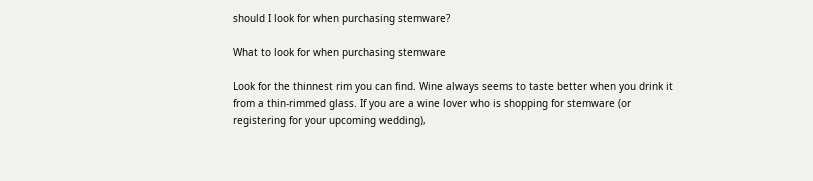should I look for when purchasing stemware?

What to look for when purchasing stemware

Look for the thinnest rim you can find. Wine always seems to taste better when you drink it from a thin-rimmed glass. If you are a wine lover who is shopping for stemware (or registering for your upcoming wedding),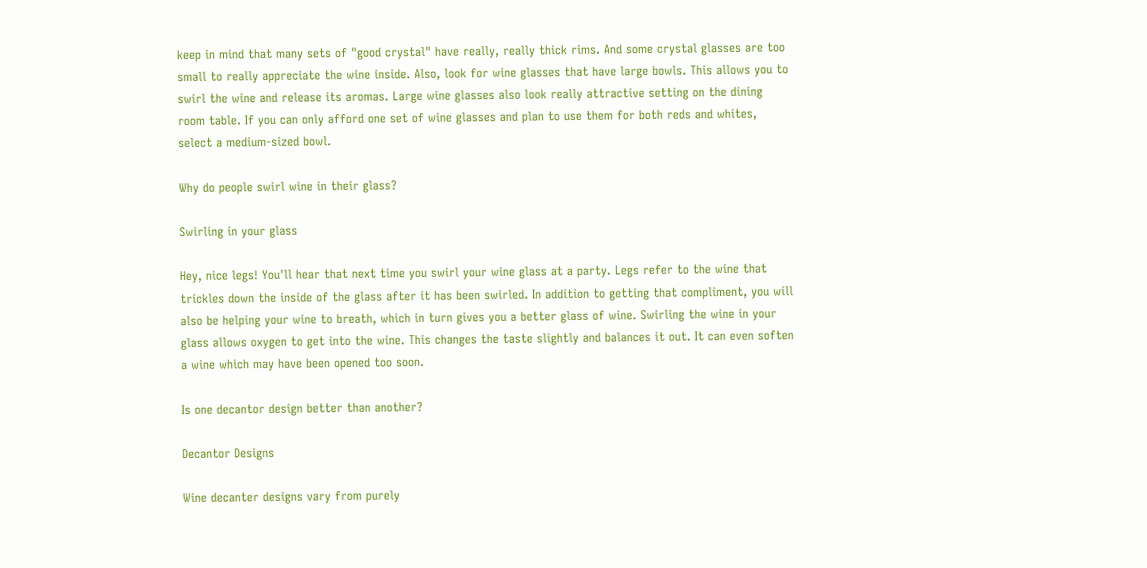keep in mind that many sets of "good crystal" have really, really thick rims. And some crystal glasses are too small to really appreciate the wine inside. Also, look for wine glasses that have large bowls. This allows you to swirl the wine and release its aromas. Large wine glasses also look really attractive setting on the dining room table. If you can only afford one set of wine glasses and plan to use them for both reds and whites, select a medium-sized bowl.

Why do people swirl wine in their glass?

Swirling in your glass

Hey, nice legs! You'll hear that next time you swirl your wine glass at a party. Legs refer to the wine that trickles down the inside of the glass after it has been swirled. In addition to getting that compliment, you will also be helping your wine to breath, which in turn gives you a better glass of wine. Swirling the wine in your glass allows oxygen to get into the wine. This changes the taste slightly and balances it out. It can even soften a wine which may have been opened too soon.

Is one decantor design better than another?

Decantor Designs

Wine decanter designs vary from purely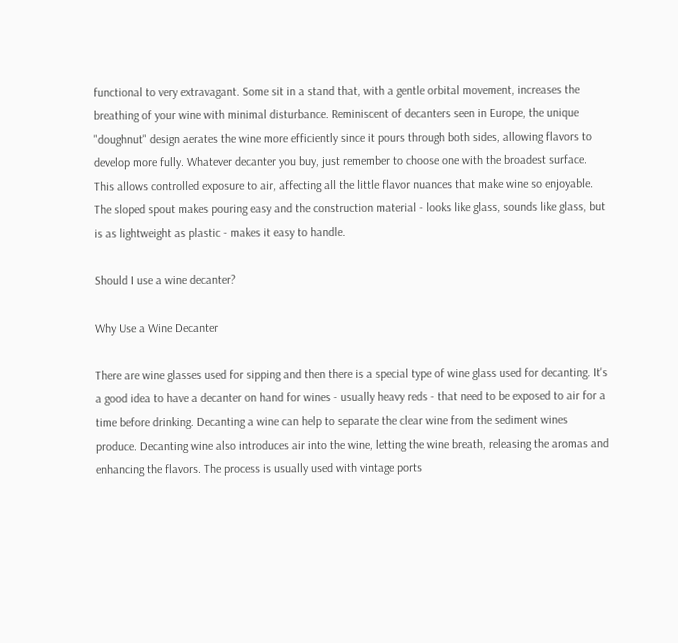functional to very extravagant. Some sit in a stand that, with a gentle orbital movement, increases the breathing of your wine with minimal disturbance. Reminiscent of decanters seen in Europe, the unique "doughnut" design aerates the wine more efficiently since it pours through both sides, allowing flavors to develop more fully. Whatever decanter you buy, just remember to choose one with the broadest surface. This allows controlled exposure to air, affecting all the little flavor nuances that make wine so enjoyable. The sloped spout makes pouring easy and the construction material - looks like glass, sounds like glass, but is as lightweight as plastic - makes it easy to handle.

Should I use a wine decanter?

Why Use a Wine Decanter

There are wine glasses used for sipping and then there is a special type of wine glass used for decanting. It's a good idea to have a decanter on hand for wines - usually heavy reds - that need to be exposed to air for a time before drinking. Decanting a wine can help to separate the clear wine from the sediment wines produce. Decanting wine also introduces air into the wine, letting the wine breath, releasing the aromas and enhancing the flavors. The process is usually used with vintage ports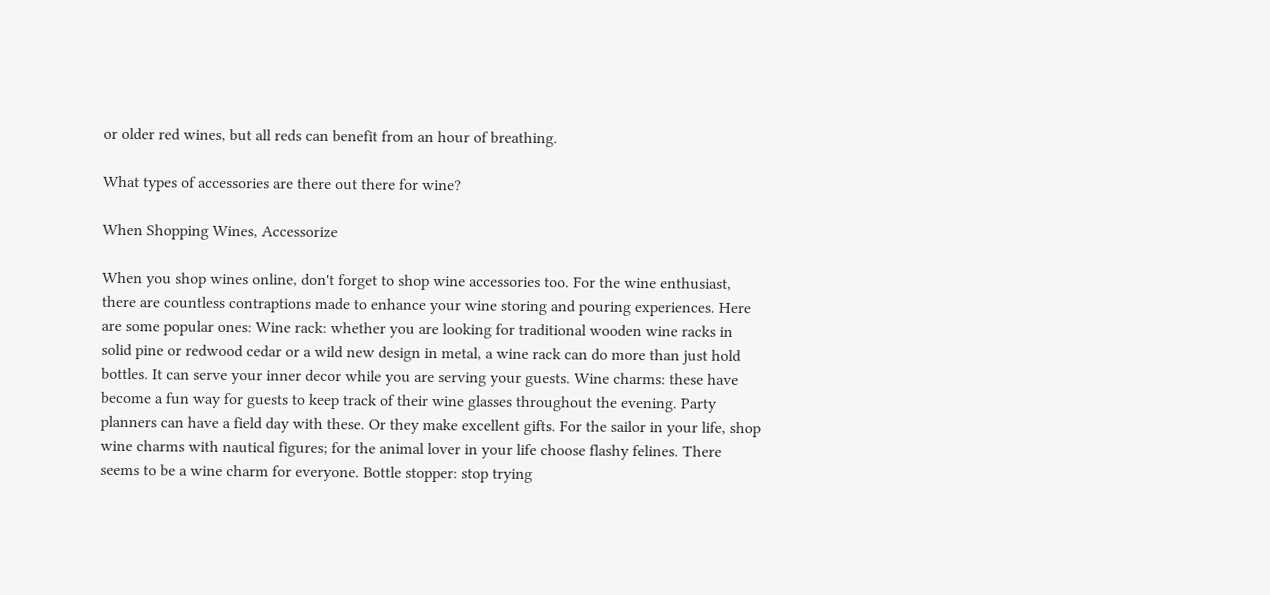or older red wines, but all reds can benefit from an hour of breathing.

What types of accessories are there out there for wine?

When Shopping Wines, Accessorize

When you shop wines online, don't forget to shop wine accessories too. For the wine enthusiast, there are countless contraptions made to enhance your wine storing and pouring experiences. Here are some popular ones: Wine rack: whether you are looking for traditional wooden wine racks in solid pine or redwood cedar or a wild new design in metal, a wine rack can do more than just hold bottles. It can serve your inner decor while you are serving your guests. Wine charms: these have become a fun way for guests to keep track of their wine glasses throughout the evening. Party planners can have a field day with these. Or they make excellent gifts. For the sailor in your life, shop wine charms with nautical figures; for the animal lover in your life choose flashy felines. There seems to be a wine charm for everyone. Bottle stopper: stop trying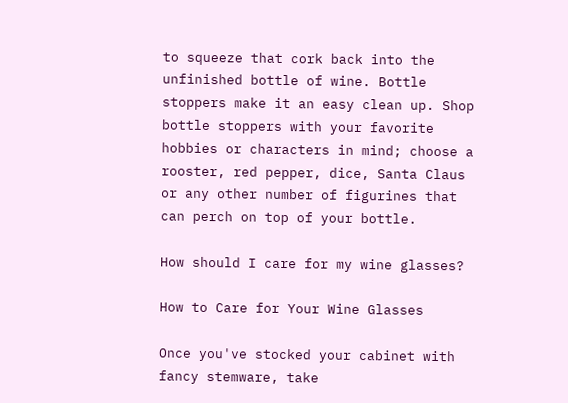to squeeze that cork back into the unfinished bottle of wine. Bottle stoppers make it an easy clean up. Shop bottle stoppers with your favorite hobbies or characters in mind; choose a rooster, red pepper, dice, Santa Claus or any other number of figurines that can perch on top of your bottle.

How should I care for my wine glasses?

How to Care for Your Wine Glasses

Once you've stocked your cabinet with fancy stemware, take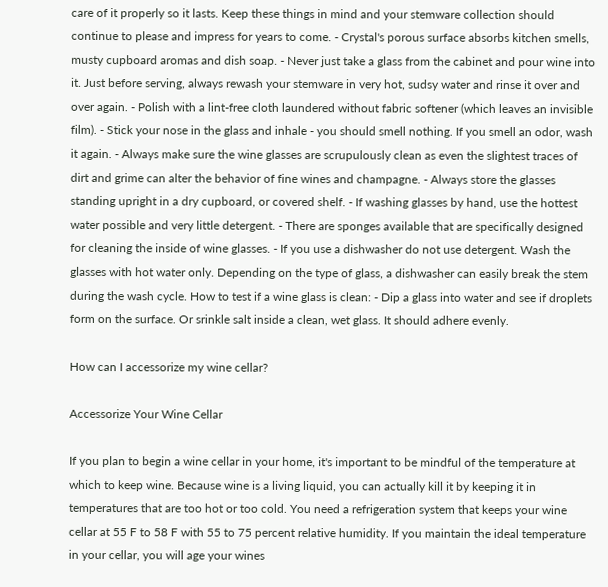care of it properly so it lasts. Keep these things in mind and your stemware collection should continue to please and impress for years to come. - Crystal's porous surface absorbs kitchen smells, musty cupboard aromas and dish soap. - Never just take a glass from the cabinet and pour wine into it. Just before serving, always rewash your stemware in very hot, sudsy water and rinse it over and over again. - Polish with a lint-free cloth laundered without fabric softener (which leaves an invisible film). - Stick your nose in the glass and inhale - you should smell nothing. If you smell an odor, wash it again. - Always make sure the wine glasses are scrupulously clean as even the slightest traces of dirt and grime can alter the behavior of fine wines and champagne. - Always store the glasses standing upright in a dry cupboard, or covered shelf. - If washing glasses by hand, use the hottest water possible and very little detergent. - There are sponges available that are specifically designed for cleaning the inside of wine glasses. - If you use a dishwasher do not use detergent. Wash the glasses with hot water only. Depending on the type of glass, a dishwasher can easily break the stem during the wash cycle. How to test if a wine glass is clean: - Dip a glass into water and see if droplets form on the surface. Or srinkle salt inside a clean, wet glass. It should adhere evenly.

How can I accessorize my wine cellar?

Accessorize Your Wine Cellar

If you plan to begin a wine cellar in your home, it's important to be mindful of the temperature at which to keep wine. Because wine is a living liquid, you can actually kill it by keeping it in temperatures that are too hot or too cold. You need a refrigeration system that keeps your wine cellar at 55 F to 58 F with 55 to 75 percent relative humidity. If you maintain the ideal temperature in your cellar, you will age your wines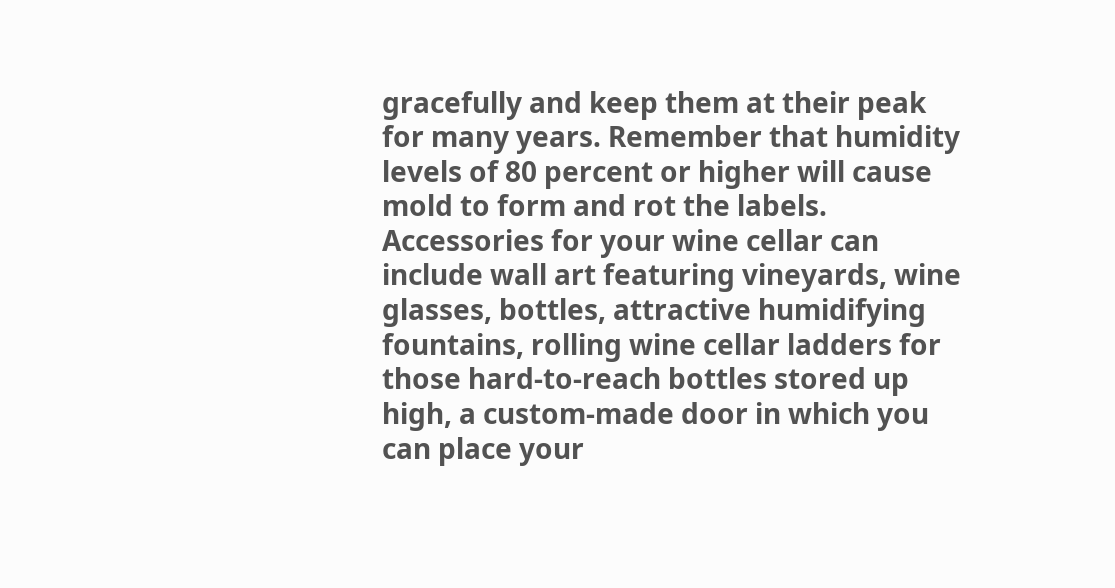gracefully and keep them at their peak for many years. Remember that humidity levels of 80 percent or higher will cause mold to form and rot the labels. Accessories for your wine cellar can include wall art featuring vineyards, wine glasses, bottles, attractive humidifying fountains, rolling wine cellar ladders for those hard-to-reach bottles stored up high, a custom-made door in which you can place your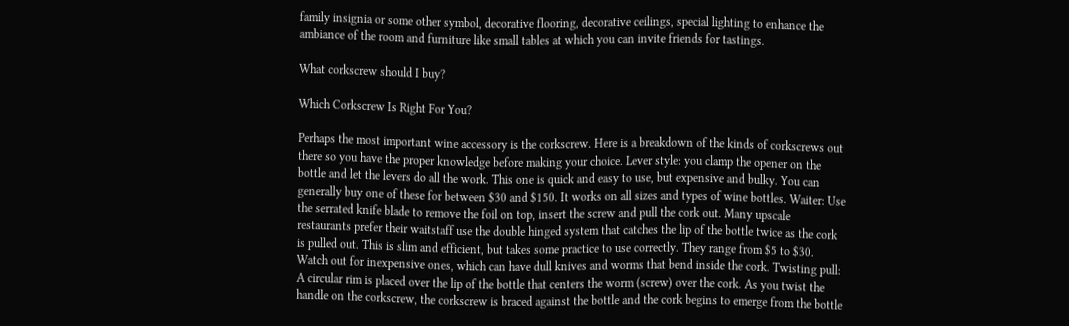family insignia or some other symbol, decorative flooring, decorative ceilings, special lighting to enhance the ambiance of the room and furniture like small tables at which you can invite friends for tastings.

What corkscrew should I buy?

Which Corkscrew Is Right For You?

Perhaps the most important wine accessory is the corkscrew. Here is a breakdown of the kinds of corkscrews out there so you have the proper knowledge before making your choice. Lever style: you clamp the opener on the bottle and let the levers do all the work. This one is quick and easy to use, but expensive and bulky. You can generally buy one of these for between $30 and $150. It works on all sizes and types of wine bottles. Waiter: Use the serrated knife blade to remove the foil on top, insert the screw and pull the cork out. Many upscale restaurants prefer their waitstaff use the double hinged system that catches the lip of the bottle twice as the cork is pulled out. This is slim and efficient, but takes some practice to use correctly. They range from $5 to $30. Watch out for inexpensive ones, which can have dull knives and worms that bend inside the cork. Twisting pull: A circular rim is placed over the lip of the bottle that centers the worm (screw) over the cork. As you twist the handle on the corkscrew, the corkscrew is braced against the bottle and the cork begins to emerge from the bottle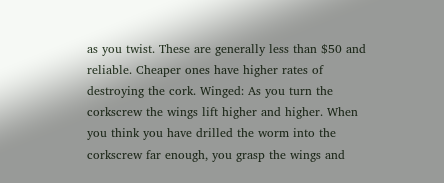as you twist. These are generally less than $50 and reliable. Cheaper ones have higher rates of destroying the cork. Winged: As you turn the corkscrew the wings lift higher and higher. When you think you have drilled the worm into the corkscrew far enough, you grasp the wings and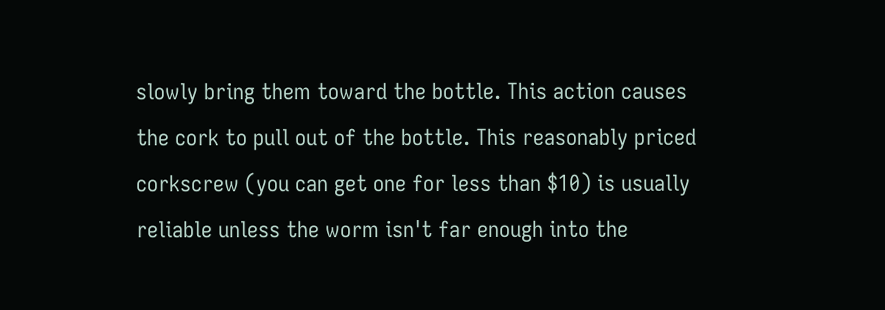slowly bring them toward the bottle. This action causes the cork to pull out of the bottle. This reasonably priced corkscrew (you can get one for less than $10) is usually reliable unless the worm isn't far enough into the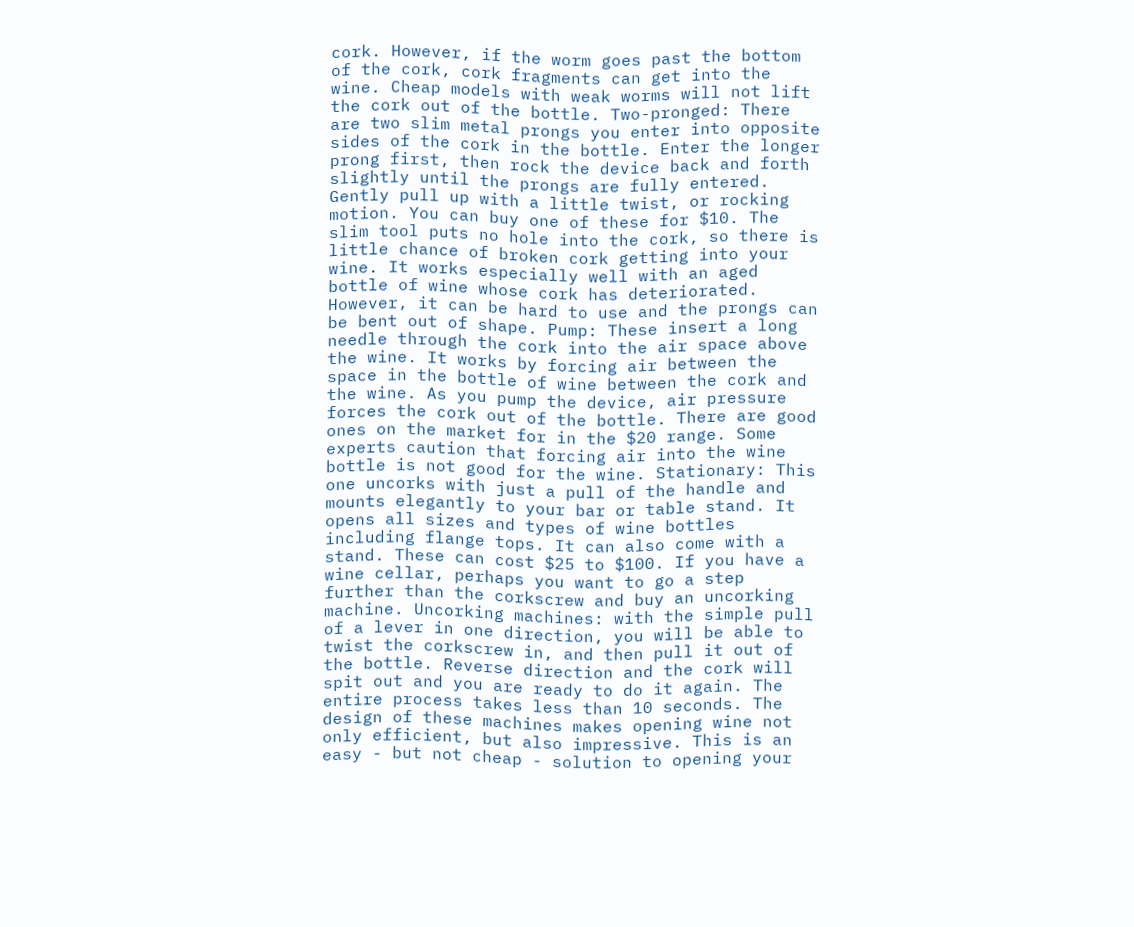cork. However, if the worm goes past the bottom of the cork, cork fragments can get into the wine. Cheap models with weak worms will not lift the cork out of the bottle. Two-pronged: There are two slim metal prongs you enter into opposite sides of the cork in the bottle. Enter the longer prong first, then rock the device back and forth slightly until the prongs are fully entered. Gently pull up with a little twist, or rocking motion. You can buy one of these for $10. The slim tool puts no hole into the cork, so there is little chance of broken cork getting into your wine. It works especially well with an aged bottle of wine whose cork has deteriorated. However, it can be hard to use and the prongs can be bent out of shape. Pump: These insert a long needle through the cork into the air space above the wine. It works by forcing air between the space in the bottle of wine between the cork and the wine. As you pump the device, air pressure forces the cork out of the bottle. There are good ones on the market for in the $20 range. Some experts caution that forcing air into the wine bottle is not good for the wine. Stationary: This one uncorks with just a pull of the handle and mounts elegantly to your bar or table stand. It opens all sizes and types of wine bottles including flange tops. It can also come with a stand. These can cost $25 to $100. If you have a wine cellar, perhaps you want to go a step further than the corkscrew and buy an uncorking machine. Uncorking machines: with the simple pull of a lever in one direction, you will be able to twist the corkscrew in, and then pull it out of the bottle. Reverse direction and the cork will spit out and you are ready to do it again. The entire process takes less than 10 seconds. The design of these machines makes opening wine not only efficient, but also impressive. This is an easy - but not cheap - solution to opening your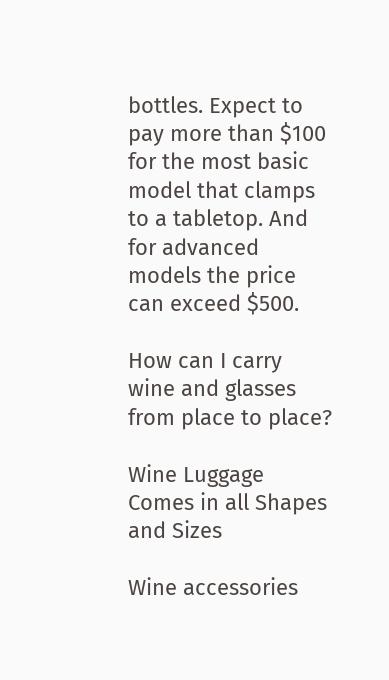bottles. Expect to pay more than $100 for the most basic model that clamps to a tabletop. And for advanced models the price can exceed $500.

How can I carry wine and glasses from place to place?

Wine Luggage Comes in all Shapes and Sizes

Wine accessories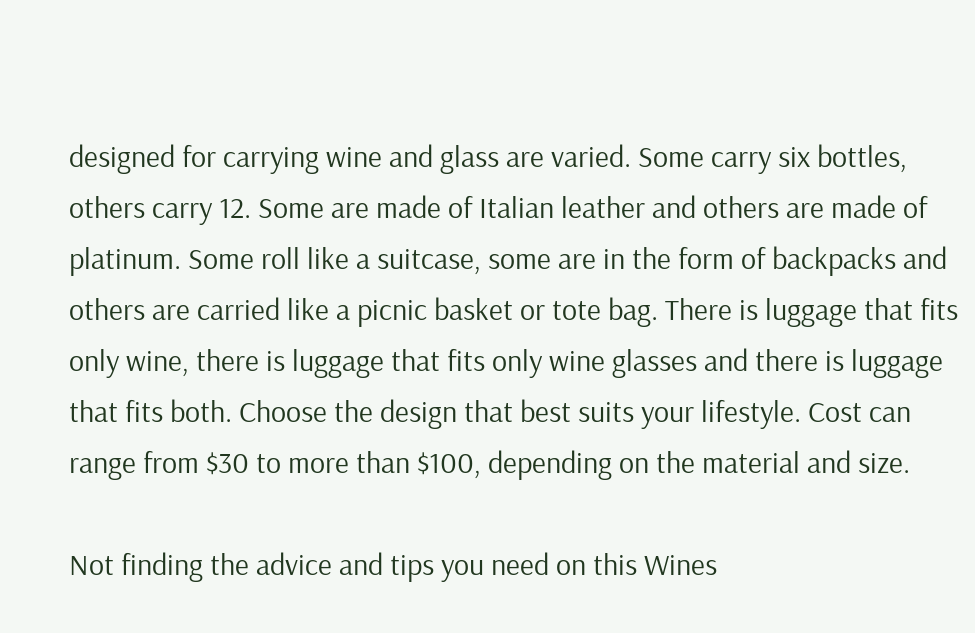designed for carrying wine and glass are varied. Some carry six bottles, others carry 12. Some are made of Italian leather and others are made of platinum. Some roll like a suitcase, some are in the form of backpacks and others are carried like a picnic basket or tote bag. There is luggage that fits only wine, there is luggage that fits only wine glasses and there is luggage that fits both. Choose the design that best suits your lifestyle. Cost can range from $30 to more than $100, depending on the material and size.

Not finding the advice and tips you need on this Wines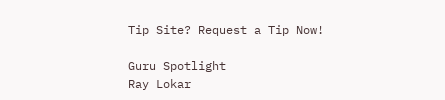Tip Site? Request a Tip Now!

Guru Spotlight
Ray Lokar